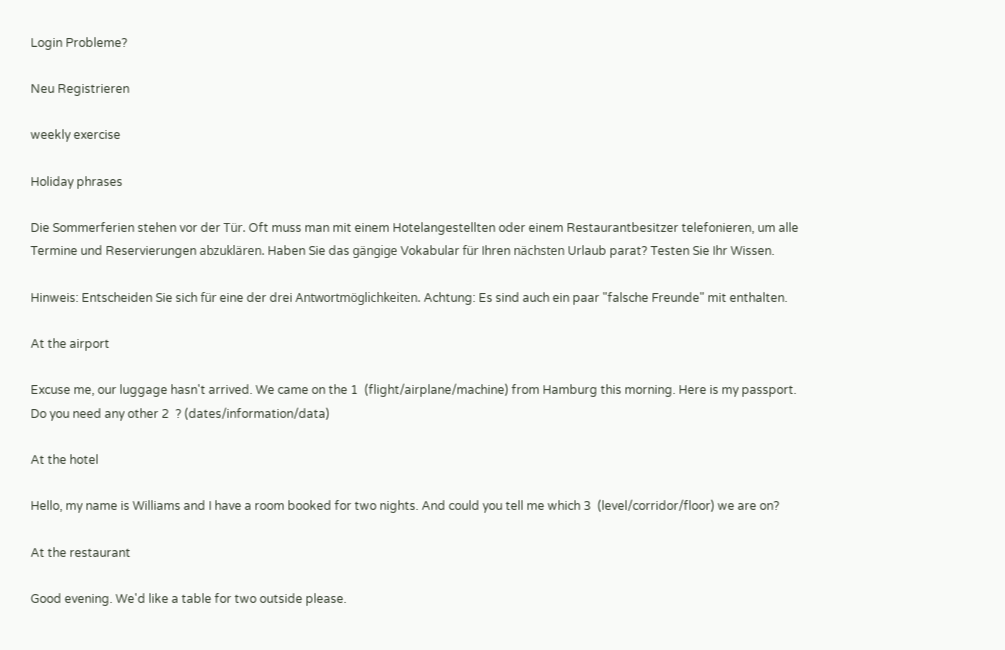Login Probleme?

Neu Registrieren

weekly exercise

Holiday phrases

Die Sommerferien stehen vor der Tür. Oft muss man mit einem Hotelangestellten oder einem Restaurantbesitzer telefonieren, um alle Termine und Reservierungen abzuklären. Haben Sie das gängige Vokabular für Ihren nächsten Urlaub parat? Testen Sie Ihr Wissen.

Hinweis: Entscheiden Sie sich für eine der drei Antwortmöglichkeiten. Achtung: Es sind auch ein paar "falsche Freunde" mit enthalten.

At the airport

Excuse me, our luggage hasn't arrived. We came on the 1  (flight/airplane/machine) from Hamburg this morning. Here is my passport. Do you need any other 2  ? (dates/information/data)

At the hotel

Hello, my name is Williams and I have a room booked for two nights. And could you tell me which 3  (level/corridor/floor) we are on?

At the restaurant

Good evening. We'd like a table for two outside please.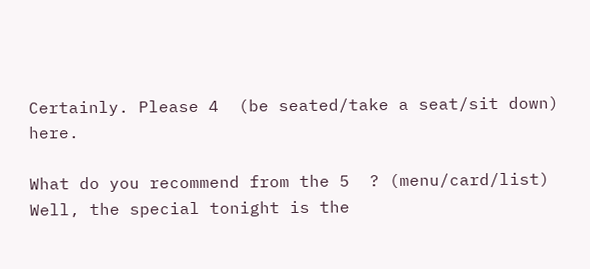Certainly. Please 4  (be seated/take a seat/sit down) here.

What do you recommend from the 5  ? (menu/card/list)
Well, the special tonight is the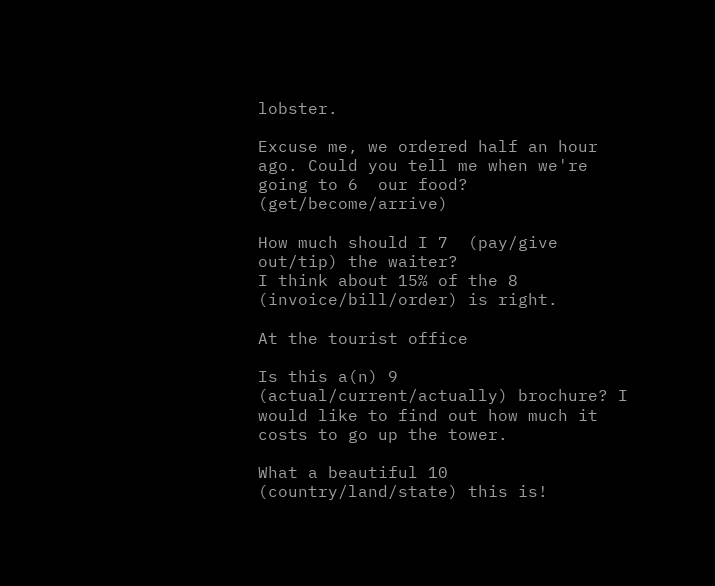lobster.

Excuse me, we ordered half an hour ago. Could you tell me when we're going to 6  our food? (get/become/arrive)

How much should I 7  (pay/give out/tip) the waiter?
I think about 15% of the 8  (invoice/bill/order) is right.

At the tourist office

Is this a(n) 9  (actual/current/actually) brochure? I would like to find out how much it costs to go up the tower.

What a beautiful 10  (country/land/state) this is!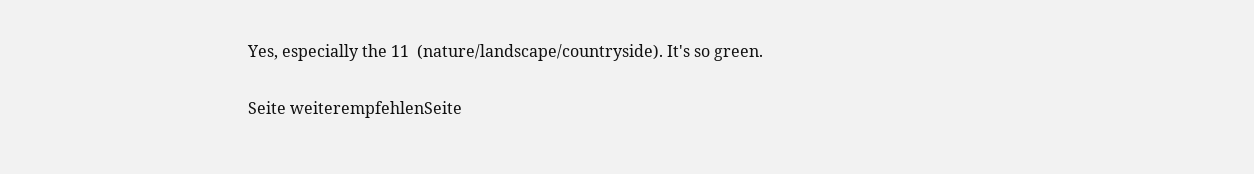Yes, especially the 11  (nature/landscape/countryside). It's so green.

Seite weiterempfehlenSeite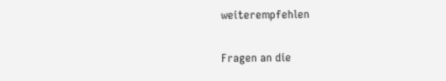weiterempfehlen

Fragen an die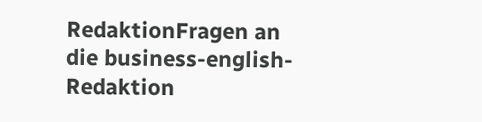RedaktionFragen an die business-english-Redaktion